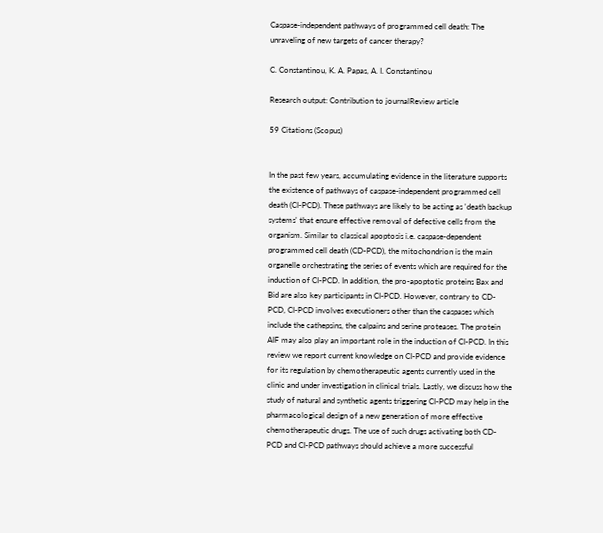Caspase-independent pathways of programmed cell death: The unraveling of new targets of cancer therapy?

C. Constantinou, K. A. Papas, A. I. Constantinou

Research output: Contribution to journalReview article

59 Citations (Scopus)


In the past few years, accumulating evidence in the literature supports the existence of pathways of caspase-independent programmed cell death (CI-PCD). These pathways are likely to be acting as 'death backup systems' that ensure effective removal of defective cells from the organism. Similar to classical apoptosis i.e. caspase-dependent programmed cell death (CD-PCD), the mitochondrion is the main organelle orchestrating the series of events which are required for the induction of CI-PCD. In addition, the pro-apoptotic proteins Bax and Bid are also key participants in CI-PCD. However, contrary to CD-PCD, CI-PCD involves executioners other than the caspases which include the cathepsins, the calpains and serine proteases. The protein AIF may also play an important role in the induction of CI-PCD. In this review we report current knowledge on CI-PCD and provide evidence for its regulation by chemotherapeutic agents currently used in the clinic and under investigation in clinical trials. Lastly, we discuss how the study of natural and synthetic agents triggering CI-PCD may help in the pharmacological design of a new generation of more effective chemotherapeutic drugs. The use of such drugs activating both CD-PCD and CI-PCD pathways should achieve a more successful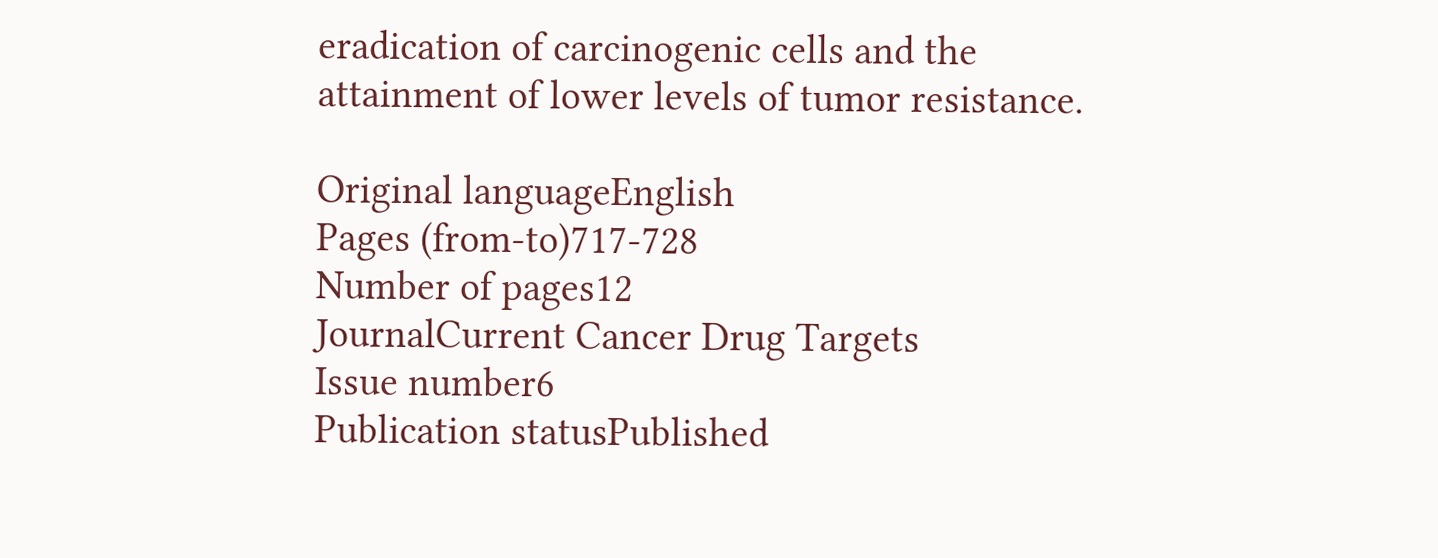eradication of carcinogenic cells and the attainment of lower levels of tumor resistance.

Original languageEnglish
Pages (from-to)717-728
Number of pages12
JournalCurrent Cancer Drug Targets
Issue number6
Publication statusPublished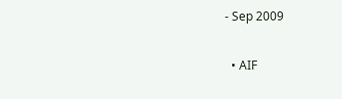- Sep 2009


  • AIF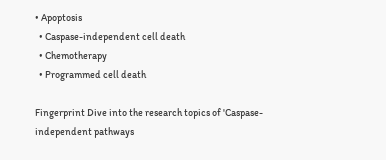• Apoptosis
  • Caspase-independent cell death
  • Chemotherapy
  • Programmed cell death

Fingerprint Dive into the research topics of 'Caspase-independent pathways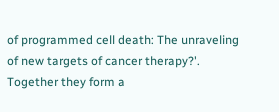of programmed cell death: The unraveling of new targets of cancer therapy?'. Together they form a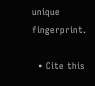unique fingerprint.

  • Cite this